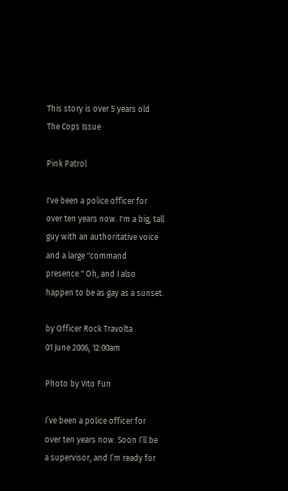This story is over 5 years old
The Cops Issue

Pink Patrol

I've been a police officer for over ten years now. I'm a big, tall guy with an authoritative voice and a large "command presence." Oh, and I also happen to be as gay as a sunset.

by Officer Rock Travolta
01 June 2006, 12:00am

Photo by Vito Fun

I’ve been a police officer for over ten years now. Soon I’ll be a supervisor, and I’m ready for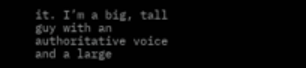it. I’m a big, tall guy with an authoritative voice and a large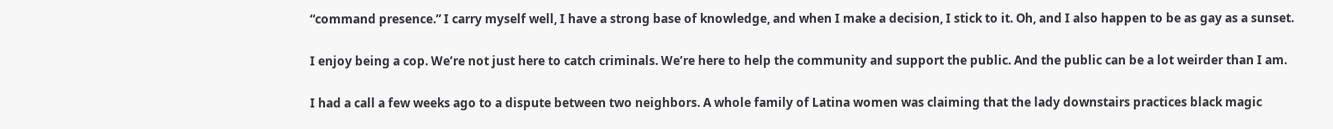“command presence.” I carry myself well, I have a strong base of knowledge, and when I make a decision, I stick to it. Oh, and I also happen to be as gay as a sunset.

I enjoy being a cop. We’re not just here to catch criminals. We’re here to help the community and support the public. And the public can be a lot weirder than I am.

I had a call a few weeks ago to a dispute between two neighbors. A whole family of Latina women was claiming that the lady downstairs practices black magic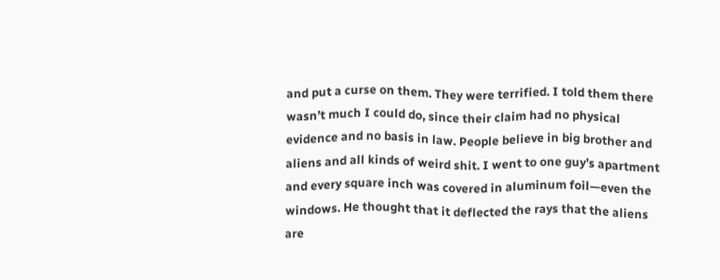and put a curse on them. They were terrified. I told them there wasn’t much I could do, since their claim had no physical evidence and no basis in law. People believe in big brother and aliens and all kinds of weird shit. I went to one guy’s apartment and every square inch was covered in aluminum foil—even the windows. He thought that it deflected the rays that the aliens are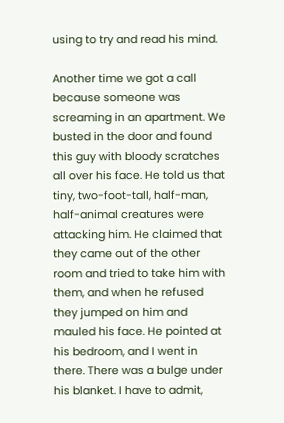using to try and read his mind.

Another time we got a call because someone was screaming in an apartment. We busted in the door and found this guy with bloody scratches all over his face. He told us that tiny, two-foot-tall, half-man, half-animal creatures were attacking him. He claimed that they came out of the other room and tried to take him with them, and when he refused they jumped on him and mauled his face. He pointed at his bedroom, and I went in there. There was a bulge under his blanket. I have to admit,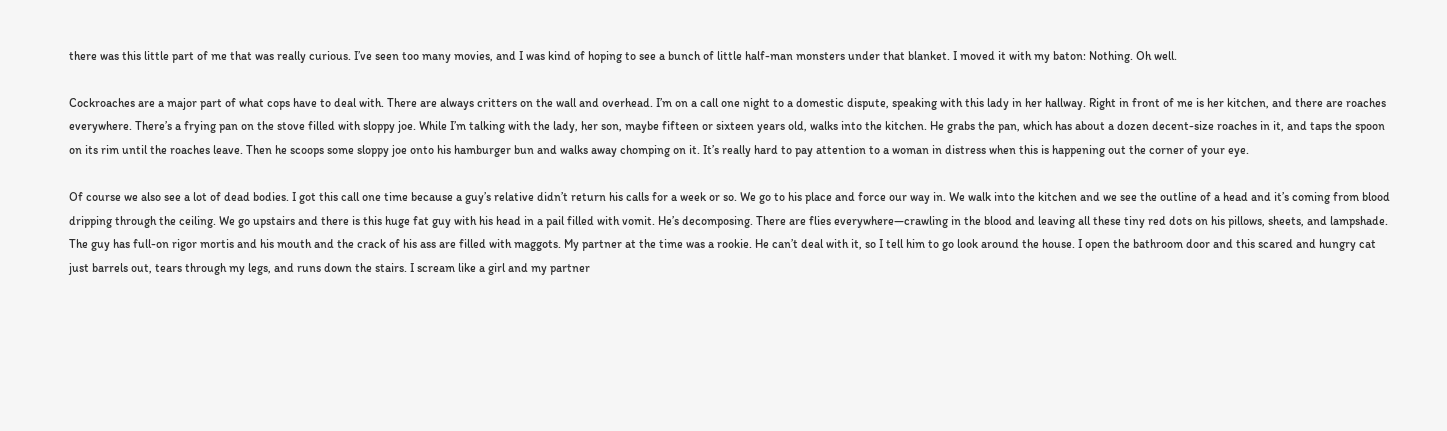there was this little part of me that was really curious. I’ve seen too many movies, and I was kind of hoping to see a bunch of little half-man monsters under that blanket. I moved it with my baton: Nothing. Oh well.

Cockroaches are a major part of what cops have to deal with. There are always critters on the wall and overhead. I’m on a call one night to a domestic dispute, speaking with this lady in her hallway. Right in front of me is her kitchen, and there are roaches everywhere. There’s a frying pan on the stove filled with sloppy joe. While I’m talking with the lady, her son, maybe fifteen or sixteen years old, walks into the kitchen. He grabs the pan, which has about a dozen decent-size roaches in it, and taps the spoon on its rim until the roaches leave. Then he scoops some sloppy joe onto his hamburger bun and walks away chomping on it. It’s really hard to pay attention to a woman in distress when this is happening out the corner of your eye.

Of course we also see a lot of dead bodies. I got this call one time because a guy’s relative didn’t return his calls for a week or so. We go to his place and force our way in. We walk into the kitchen and we see the outline of a head and it’s coming from blood dripping through the ceiling. We go upstairs and there is this huge fat guy with his head in a pail filled with vomit. He’s decomposing. There are flies everywhere—crawling in the blood and leaving all these tiny red dots on his pillows, sheets, and lampshade. The guy has full-on rigor mortis and his mouth and the crack of his ass are filled with maggots. My partner at the time was a rookie. He can’t deal with it, so I tell him to go look around the house. I open the bathroom door and this scared and hungry cat just barrels out, tears through my legs, and runs down the stairs. I scream like a girl and my partner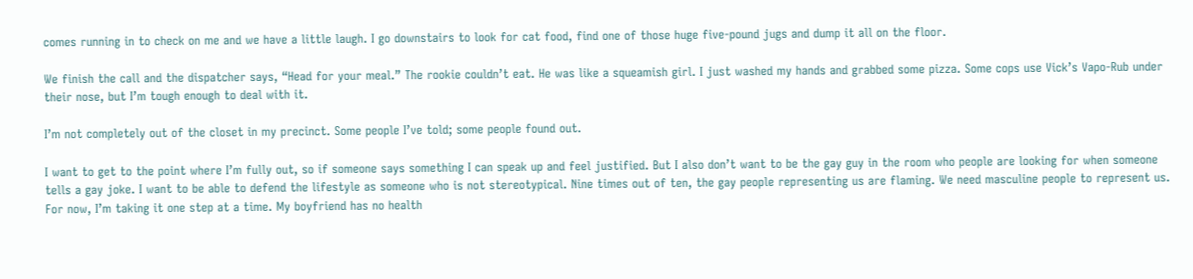comes running in to check on me and we have a little laugh. I go downstairs to look for cat food, find one of those huge five-pound jugs and dump it all on the floor.

We finish the call and the dispatcher says, “Head for your meal.” The rookie couldn’t eat. He was like a squeamish girl. I just washed my hands and grabbed some pizza. Some cops use Vick’s Vapo-Rub under their nose, but I’m tough enough to deal with it.

I’m not completely out of the closet in my precinct. Some people I’ve told; some people found out.

I want to get to the point where I’m fully out, so if someone says something I can speak up and feel justified. But I also don’t want to be the gay guy in the room who people are looking for when someone tells a gay joke. I want to be able to defend the lifestyle as someone who is not stereotypical. Nine times out of ten, the gay people representing us are flaming. We need masculine people to represent us.
For now, I’m taking it one step at a time. My boyfriend has no health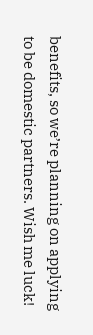benefits, so we’re planning on applying to be domestic partners. Wish me luck!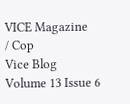VICE Magazine
/ Cop
Vice Blog
Volume 13 Issue 6